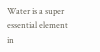Water is a super essential element in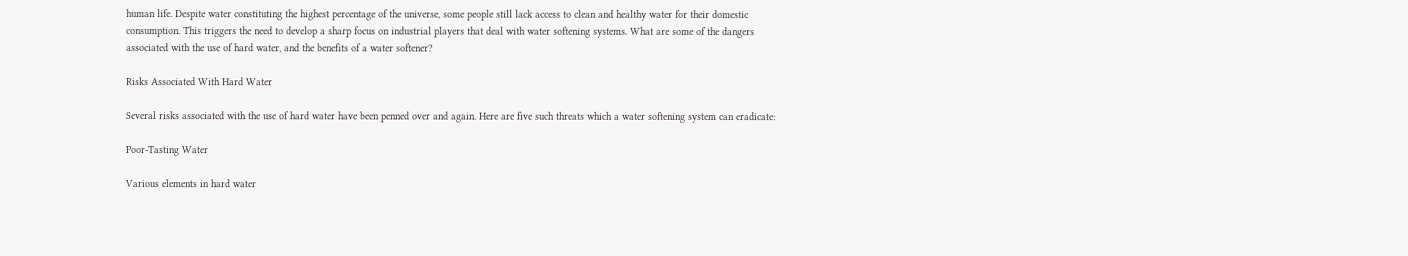human life. Despite water constituting the highest percentage of the universe, some people still lack access to clean and healthy water for their domestic consumption. This triggers the need to develop a sharp focus on industrial players that deal with water softening systems. What are some of the dangers associated with the use of hard water, and the benefits of a water softener?

Risks Associated With Hard Water

Several risks associated with the use of hard water have been penned over and again. Here are five such threats which a water softening system can eradicate:

Poor-Tasting Water

Various elements in hard water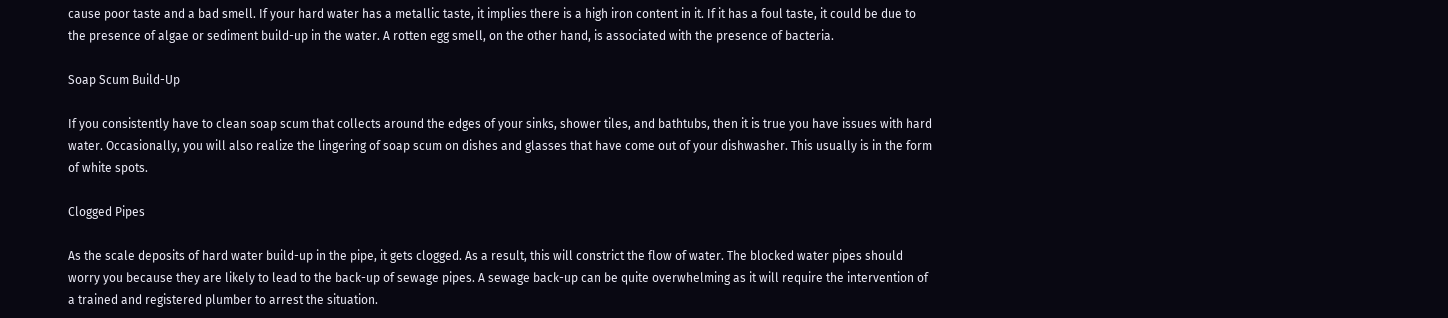cause poor taste and a bad smell. If your hard water has a metallic taste, it implies there is a high iron content in it. If it has a foul taste, it could be due to the presence of algae or sediment build-up in the water. A rotten egg smell, on the other hand, is associated with the presence of bacteria.

Soap Scum Build-Up

If you consistently have to clean soap scum that collects around the edges of your sinks, shower tiles, and bathtubs, then it is true you have issues with hard water. Occasionally, you will also realize the lingering of soap scum on dishes and glasses that have come out of your dishwasher. This usually is in the form of white spots.

Clogged Pipes

As the scale deposits of hard water build-up in the pipe, it gets clogged. As a result, this will constrict the flow of water. The blocked water pipes should worry you because they are likely to lead to the back-up of sewage pipes. A sewage back-up can be quite overwhelming as it will require the intervention of a trained and registered plumber to arrest the situation.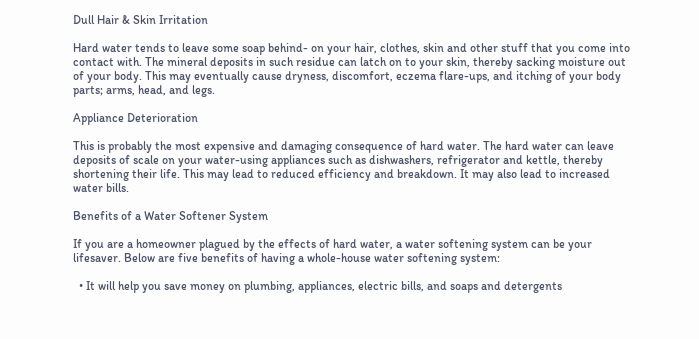Dull Hair & Skin Irritation

Hard water tends to leave some soap behind- on your hair, clothes, skin and other stuff that you come into contact with. The mineral deposits in such residue can latch on to your skin, thereby sacking moisture out of your body. This may eventually cause dryness, discomfort, eczema flare-ups, and itching of your body parts; arms, head, and legs.

Appliance Deterioration

This is probably the most expensive and damaging consequence of hard water. The hard water can leave deposits of scale on your water-using appliances such as dishwashers, refrigerator and kettle, thereby shortening their life. This may lead to reduced efficiency and breakdown. It may also lead to increased water bills.

Benefits of a Water Softener System

If you are a homeowner plagued by the effects of hard water, a water softening system can be your lifesaver. Below are five benefits of having a whole-house water softening system:

  • It will help you save money on plumbing, appliances, electric bills, and soaps and detergents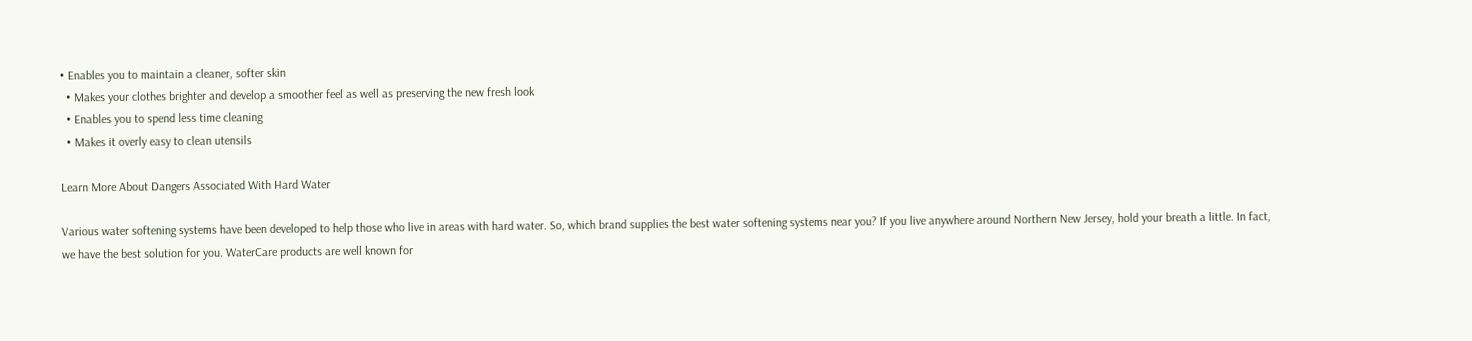• Enables you to maintain a cleaner, softer skin
  • Makes your clothes brighter and develop a smoother feel as well as preserving the new fresh look
  • Enables you to spend less time cleaning
  • Makes it overly easy to clean utensils

Learn More About Dangers Associated With Hard Water

Various water softening systems have been developed to help those who live in areas with hard water. So, which brand supplies the best water softening systems near you? If you live anywhere around Northern New Jersey, hold your breath a little. In fact, we have the best solution for you. WaterCare products are well known for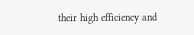their high efficiency and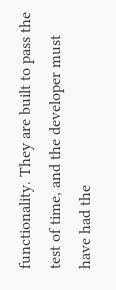functionality. They are built to pass the test of time, and the developer must have had the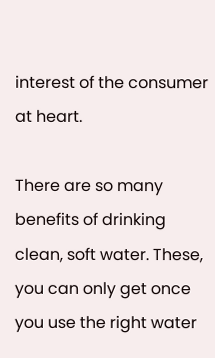interest of the consumer at heart.

There are so many benefits of drinking clean, soft water. These, you can only get once you use the right water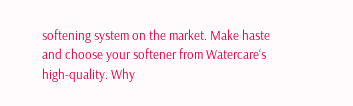softening system on the market. Make haste and choose your softener from Watercare‘s high-quality. Why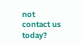not contact us today?